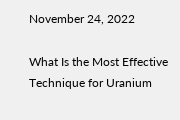November 24, 2022

What Is the Most Effective Technique for Uranium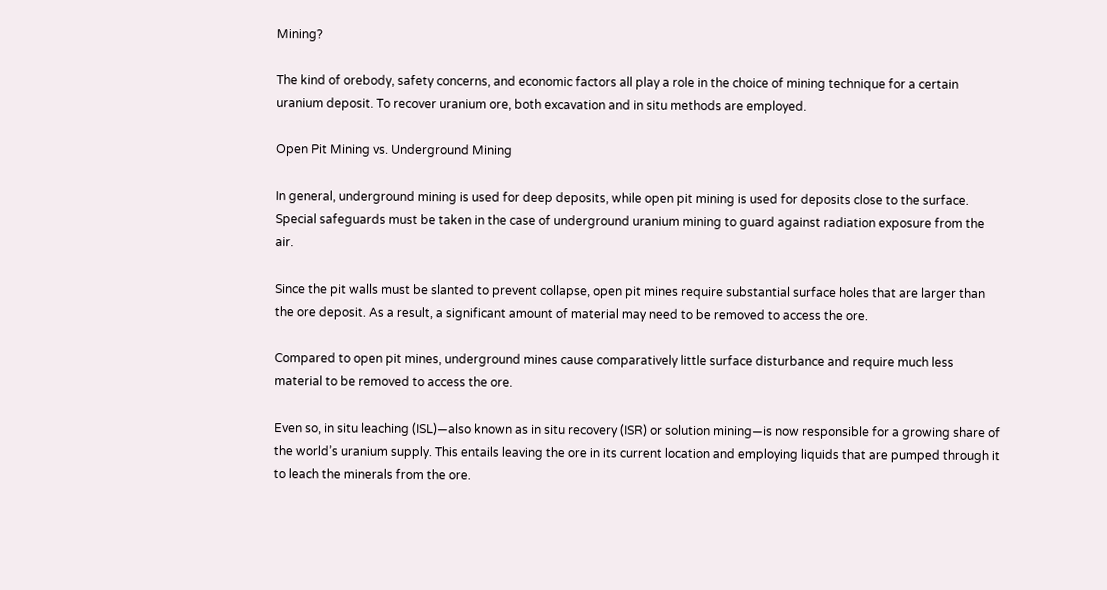Mining?

The kind of orebody, safety concerns, and economic factors all play a role in the choice of mining technique for a certain uranium deposit. To recover uranium ore, both excavation and in situ methods are employed.

Open Pit Mining vs. Underground Mining

In general, underground mining is used for deep deposits, while open pit mining is used for deposits close to the surface. Special safeguards must be taken in the case of underground uranium mining to guard against radiation exposure from the air.

Since the pit walls must be slanted to prevent collapse, open pit mines require substantial surface holes that are larger than the ore deposit. As a result, a significant amount of material may need to be removed to access the ore.

Compared to open pit mines, underground mines cause comparatively little surface disturbance and require much less material to be removed to access the ore.

Even so, in situ leaching (ISL)—also known as in situ recovery (ISR) or solution mining—is now responsible for a growing share of the world’s uranium supply. This entails leaving the ore in its current location and employing liquids that are pumped through it to leach the minerals from the ore.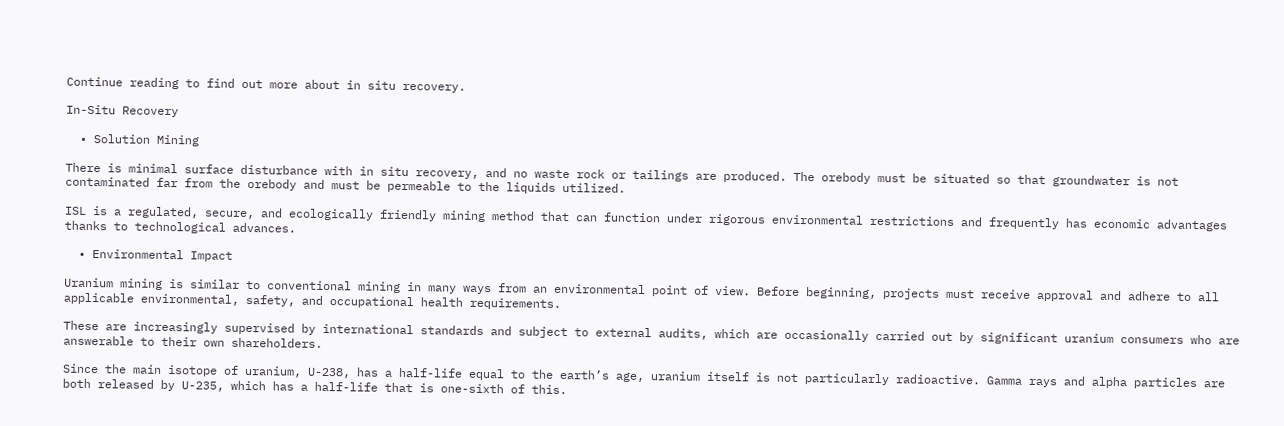Continue reading to find out more about in situ recovery.

In-Situ Recovery

  • Solution Mining

There is minimal surface disturbance with in situ recovery, and no waste rock or tailings are produced. The orebody must be situated so that groundwater is not contaminated far from the orebody and must be permeable to the liquids utilized.

ISL is a regulated, secure, and ecologically friendly mining method that can function under rigorous environmental restrictions and frequently has economic advantages thanks to technological advances.

  • Environmental Impact

Uranium mining is similar to conventional mining in many ways from an environmental point of view. Before beginning, projects must receive approval and adhere to all applicable environmental, safety, and occupational health requirements.

These are increasingly supervised by international standards and subject to external audits, which are occasionally carried out by significant uranium consumers who are answerable to their own shareholders.

Since the main isotope of uranium, U-238, has a half-life equal to the earth’s age, uranium itself is not particularly radioactive. Gamma rays and alpha particles are both released by U-235, which has a half-life that is one-sixth of this.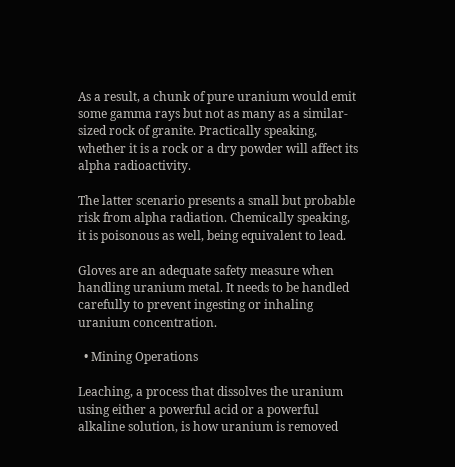As a result, a chunk of pure uranium would emit some gamma rays but not as many as a similar-sized rock of granite. Practically speaking, whether it is a rock or a dry powder will affect its alpha radioactivity.

The latter scenario presents a small but probable risk from alpha radiation. Chemically speaking, it is poisonous as well, being equivalent to lead.

Gloves are an adequate safety measure when handling uranium metal. It needs to be handled carefully to prevent ingesting or inhaling uranium concentration.

  • Mining Operations

Leaching, a process that dissolves the uranium using either a powerful acid or a powerful alkaline solution, is how uranium is removed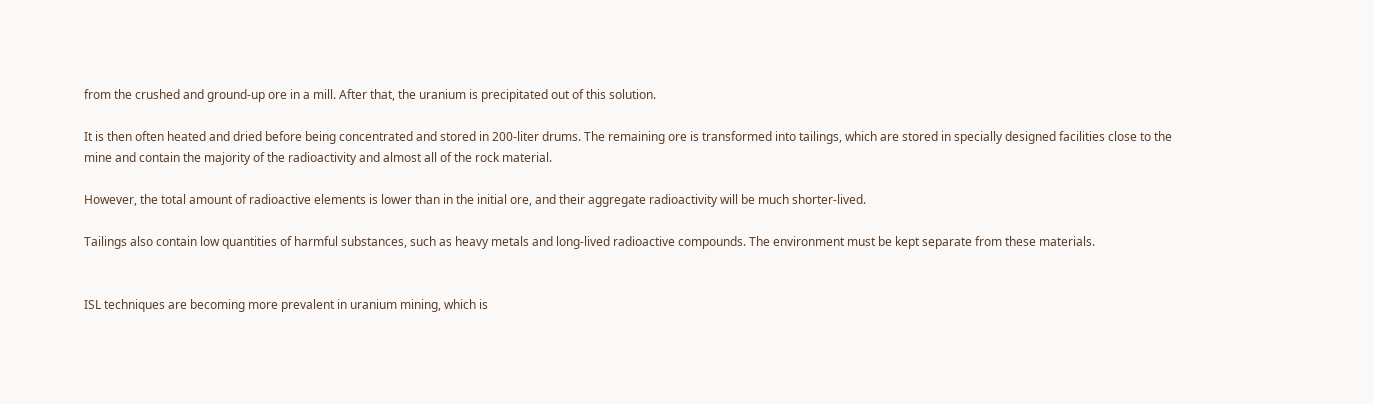from the crushed and ground-up ore in a mill. After that, the uranium is precipitated out of this solution.

It is then often heated and dried before being concentrated and stored in 200-liter drums. The remaining ore is transformed into tailings, which are stored in specially designed facilities close to the mine and contain the majority of the radioactivity and almost all of the rock material.

However, the total amount of radioactive elements is lower than in the initial ore, and their aggregate radioactivity will be much shorter-lived.

Tailings also contain low quantities of harmful substances, such as heavy metals and long-lived radioactive compounds. The environment must be kept separate from these materials.


ISL techniques are becoming more prevalent in uranium mining, which is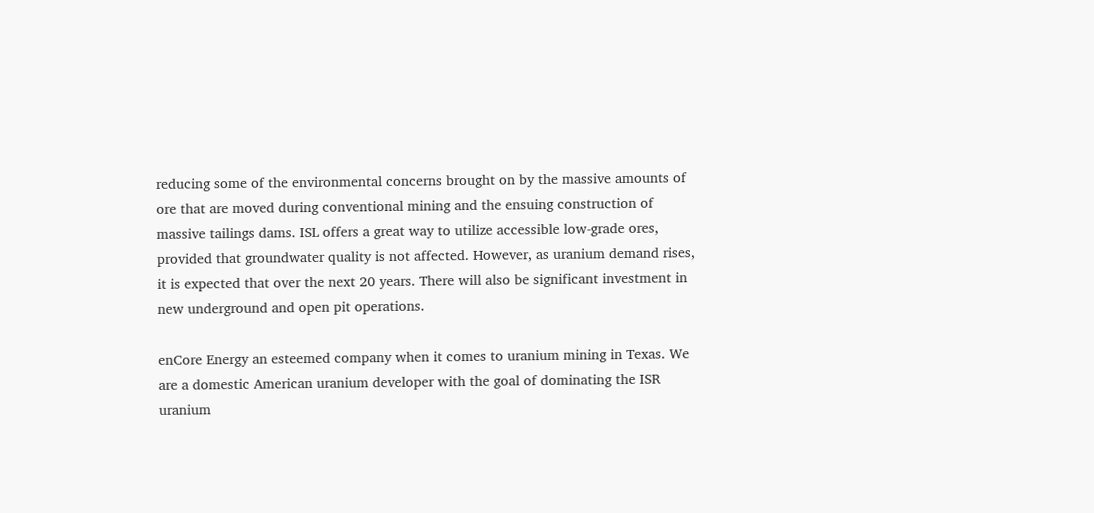reducing some of the environmental concerns brought on by the massive amounts of ore that are moved during conventional mining and the ensuing construction of massive tailings dams. ISL offers a great way to utilize accessible low-grade ores, provided that groundwater quality is not affected. However, as uranium demand rises, it is expected that over the next 20 years. There will also be significant investment in new underground and open pit operations.

enCore Energy an esteemed company when it comes to uranium mining in Texas. We are a domestic American uranium developer with the goal of dominating the ISR uranium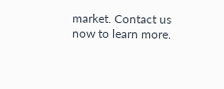market. Contact us now to learn more.